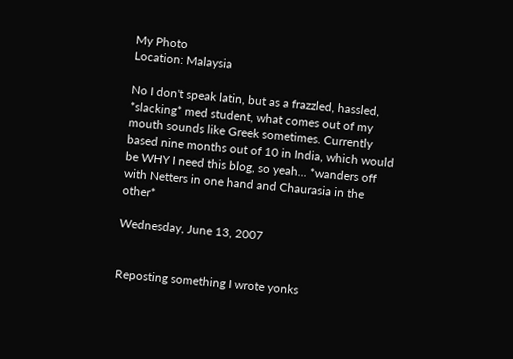My Photo
Location: Malaysia

No I don't speak latin, but as a frazzled, hassled, *slacking* med student, what comes out of my mouth sounds like Greek sometimes. Currently based nine months out of 10 in India, which would be WHY I need this blog, so yeah... *wanders off with Netters in one hand and Chaurasia in the other*

Wednesday, June 13, 2007


Reposting something I wrote yonks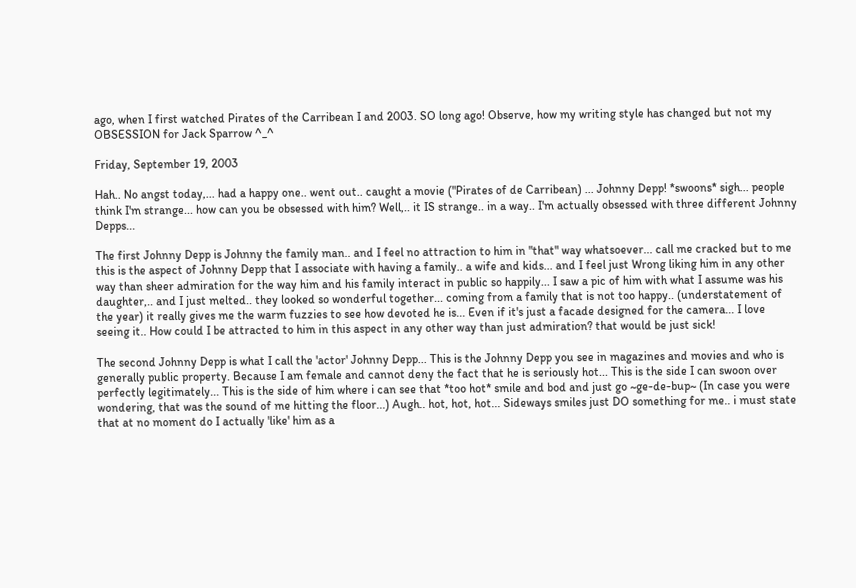ago, when I first watched Pirates of the Carribean I and 2003. SO long ago! Observe, how my writing style has changed but not my OBSESSION for Jack Sparrow ^_^

Friday, September 19, 2003

Hah.. No angst today,... had a happy one.. went out.. caught a movie ("Pirates of de Carribean) ... Johnny Depp! *swoons* sigh... people think I'm strange... how can you be obsessed with him? Well,.. it IS strange.. in a way.. I'm actually obsessed with three different Johnny Depps...

The first Johnny Depp is Johnny the family man.. and I feel no attraction to him in "that" way whatsoever... call me cracked but to me this is the aspect of Johnny Depp that I associate with having a family.. a wife and kids... and I feel just Wrong liking him in any other way than sheer admiration for the way him and his family interact in public so happily... I saw a pic of him with what I assume was his daughter,.. and I just melted.. they looked so wonderful together... coming from a family that is not too happy.. (understatement of the year) it really gives me the warm fuzzies to see how devoted he is... Even if it's just a facade designed for the camera... I love seeing it.. How could I be attracted to him in this aspect in any other way than just admiration? that would be just sick!

The second Johnny Depp is what I call the 'actor' Johnny Depp... This is the Johnny Depp you see in magazines and movies and who is generally public property. Because I am female and cannot deny the fact that he is seriously hot... This is the side I can swoon over perfectly legitimately... This is the side of him where i can see that *too hot* smile and bod and just go ~ge-de-bup~ (In case you were wondering, that was the sound of me hitting the floor...) Augh.. hot, hot, hot... Sideways smiles just DO something for me.. i must state that at no moment do I actually 'like' him as a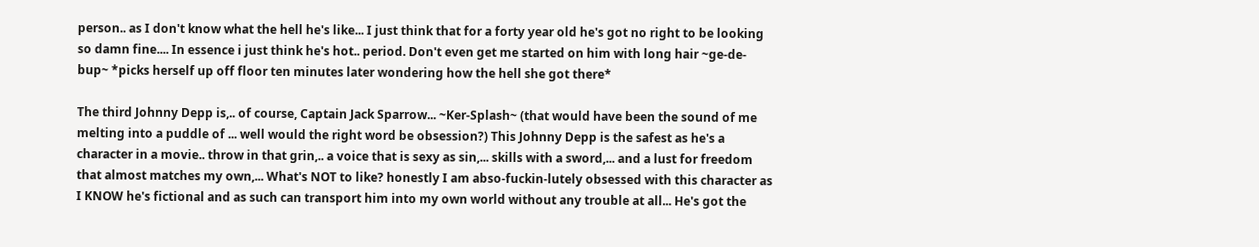person.. as I don't know what the hell he's like... I just think that for a forty year old he's got no right to be looking so damn fine.... In essence i just think he's hot.. period. Don't even get me started on him with long hair ~ge-de-bup~ *picks herself up off floor ten minutes later wondering how the hell she got there*

The third Johnny Depp is,.. of course, Captain Jack Sparrow... ~Ker-Splash~ (that would have been the sound of me melting into a puddle of ... well would the right word be obsession?) This Johnny Depp is the safest as he's a character in a movie.. throw in that grin,.. a voice that is sexy as sin,... skills with a sword,... and a lust for freedom that almost matches my own,... What's NOT to like? honestly I am abso-fuckin-lutely obsessed with this character as I KNOW he's fictional and as such can transport him into my own world without any trouble at all... He's got the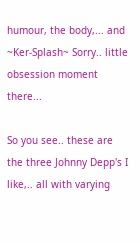humour, the body,... and ~Ker-Splash~ Sorry.. little obsession moment there...

So you see.. these are the three Johnny Depp's I like,.. all with varying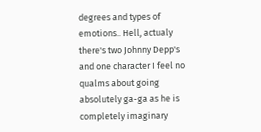degrees and types of emotions.. Hell, actualy there's two Johnny Depp's and one character I feel no qualms about going absolutely ga-ga as he is completely imaginary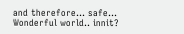and therefore... safe... Wonderful world.. innit?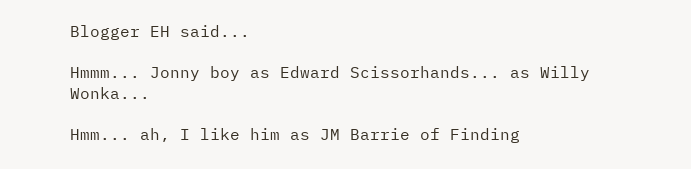Blogger EH said...

Hmmm... Jonny boy as Edward Scissorhands... as Willy Wonka...

Hmm... ah, I like him as JM Barrie of Finding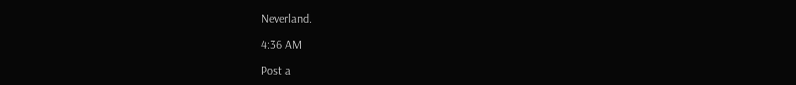Neverland.

4:36 AM

Post a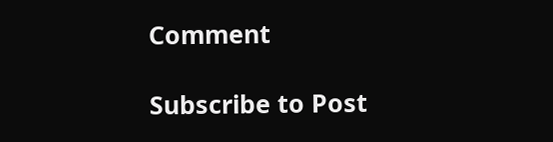Comment

Subscribe to Post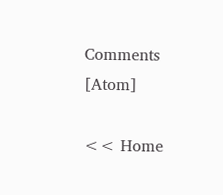Comments [Atom]

<< Home